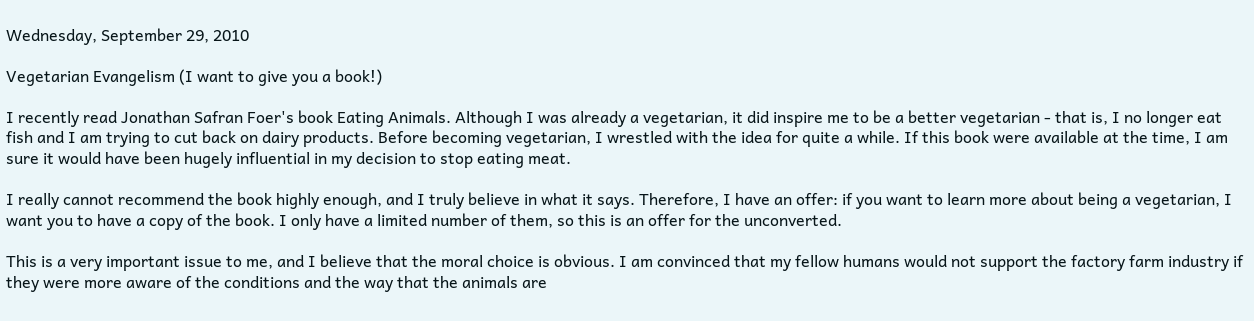Wednesday, September 29, 2010

Vegetarian Evangelism (I want to give you a book!)

I recently read Jonathan Safran Foer's book Eating Animals. Although I was already a vegetarian, it did inspire me to be a better vegetarian - that is, I no longer eat fish and I am trying to cut back on dairy products. Before becoming vegetarian, I wrestled with the idea for quite a while. If this book were available at the time, I am sure it would have been hugely influential in my decision to stop eating meat.

I really cannot recommend the book highly enough, and I truly believe in what it says. Therefore, I have an offer: if you want to learn more about being a vegetarian, I want you to have a copy of the book. I only have a limited number of them, so this is an offer for the unconverted.

This is a very important issue to me, and I believe that the moral choice is obvious. I am convinced that my fellow humans would not support the factory farm industry if they were more aware of the conditions and the way that the animals are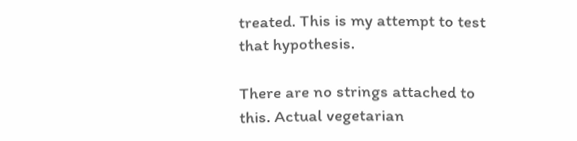treated. This is my attempt to test that hypothesis.

There are no strings attached to this. Actual vegetarian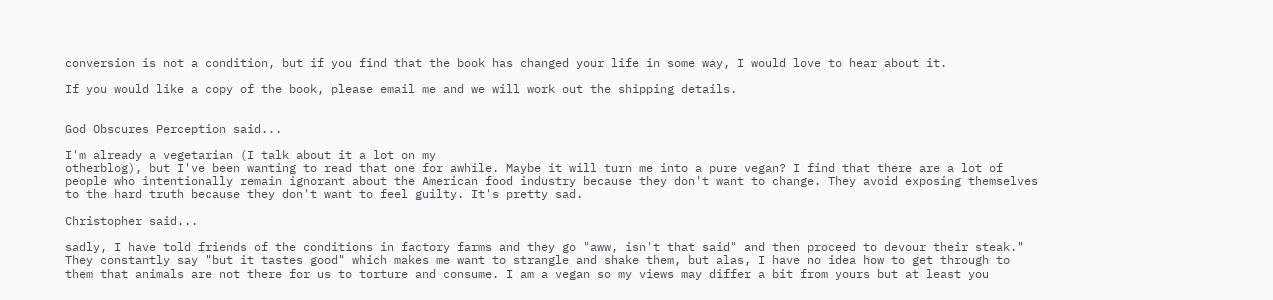conversion is not a condition, but if you find that the book has changed your life in some way, I would love to hear about it.

If you would like a copy of the book, please email me and we will work out the shipping details.


God Obscures Perception said...

I'm already a vegetarian (I talk about it a lot on my
otherblog), but I've been wanting to read that one for awhile. Maybe it will turn me into a pure vegan? I find that there are a lot of people who intentionally remain ignorant about the American food industry because they don't want to change. They avoid exposing themselves to the hard truth because they don't want to feel guilty. It's pretty sad.

Christopher said...

sadly, I have told friends of the conditions in factory farms and they go "aww, isn't that said" and then proceed to devour their steak." They constantly say "but it tastes good" which makes me want to strangle and shake them, but alas, I have no idea how to get through to them that animals are not there for us to torture and consume. I am a vegan so my views may differ a bit from yours but at least you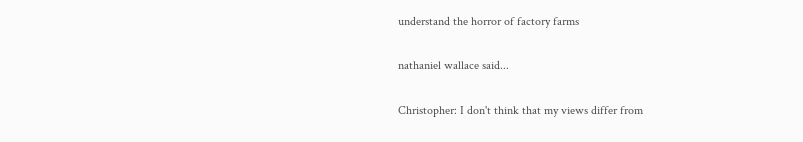understand the horror of factory farms

nathaniel wallace said...

Christopher: I don't think that my views differ from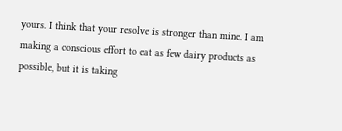yours. I think that your resolve is stronger than mine. I am making a conscious effort to eat as few dairy products as possible, but it is taking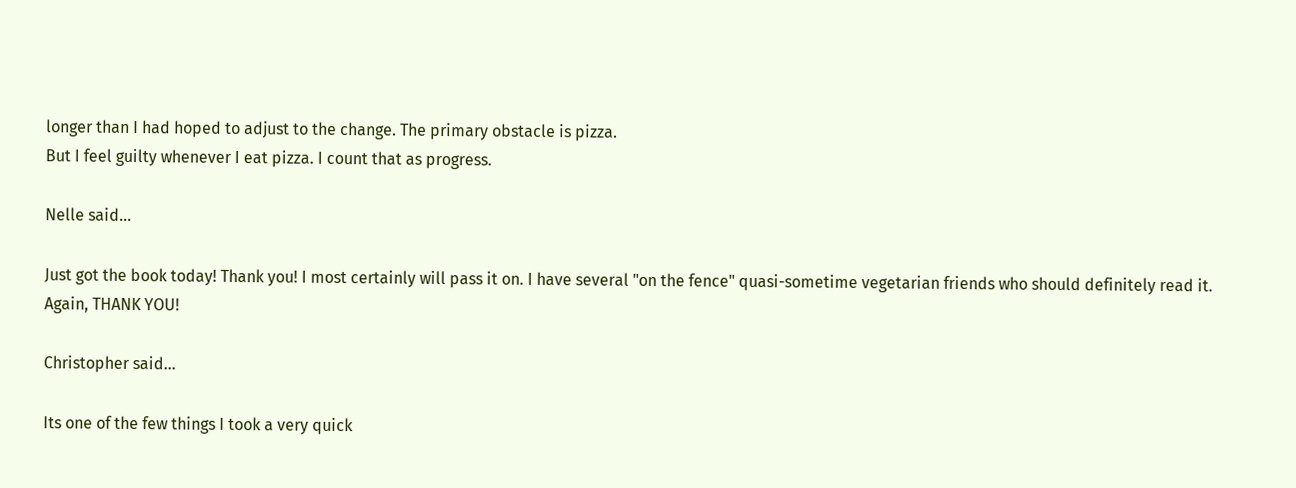longer than I had hoped to adjust to the change. The primary obstacle is pizza.
But I feel guilty whenever I eat pizza. I count that as progress.

Nelle said...

Just got the book today! Thank you! I most certainly will pass it on. I have several "on the fence" quasi-sometime vegetarian friends who should definitely read it. Again, THANK YOU!

Christopher said...

Its one of the few things I took a very quick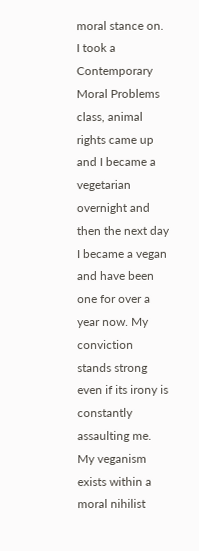moral stance on. I took a Contemporary Moral Problems class, animal rights came up and I became a vegetarian overnight and then the next day I became a vegan and have been one for over a year now. My conviction stands strong even if its irony is constantly assaulting me. My veganism exists within a moral nihilist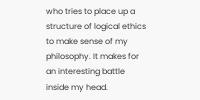who tries to place up a structure of logical ethics to make sense of my philosophy. It makes for an interesting battle inside my head.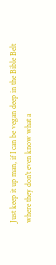Just keep it up man, if I can be vegan deep in the Bible Belt where they don't even know what a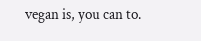vegan is, you can to.